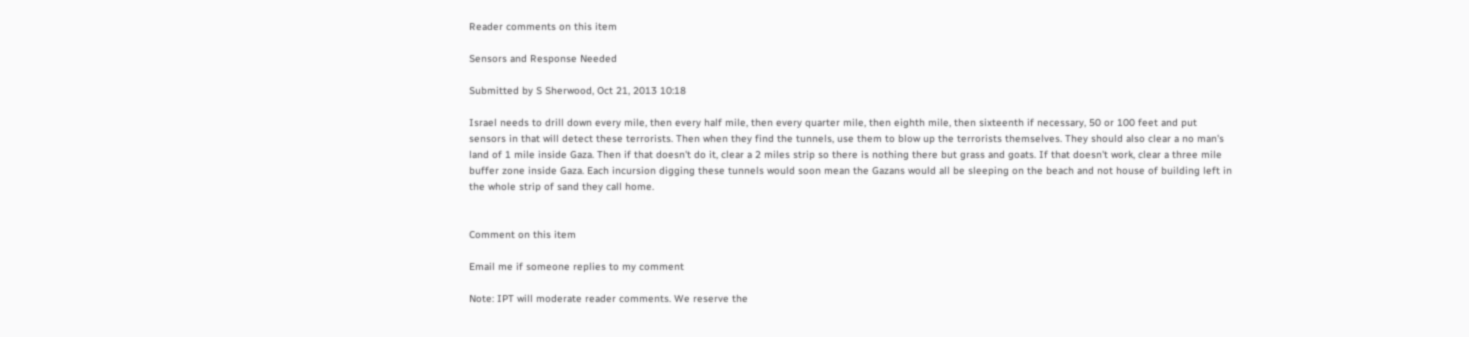Reader comments on this item

Sensors and Response Needed

Submitted by S Sherwood, Oct 21, 2013 10:18

Israel needs to drill down every mile, then every half mile, then every quarter mile, then eighth mile, then sixteenth if necessary, 50 or 100 feet and put sensors in that will detect these terrorists. Then when they find the tunnels, use them to blow up the terrorists themselves. They should also clear a no man's land of 1 mile inside Gaza. Then if that doesn't do it, clear a 2 miles strip so there is nothing there but grass and goats. If that doesn't work, clear a three mile buffer zone inside Gaza. Each incursion digging these tunnels would soon mean the Gazans would all be sleeping on the beach and not house of building left in the whole strip of sand they call home.


Comment on this item

Email me if someone replies to my comment

Note: IPT will moderate reader comments. We reserve the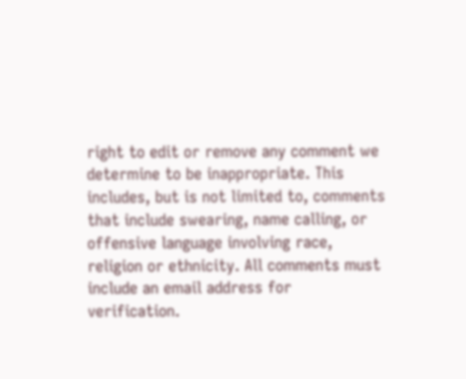right to edit or remove any comment we determine to be inappropriate. This includes, but is not limited to, comments that include swearing, name calling, or offensive language involving race, religion or ethnicity. All comments must include an email address for verification.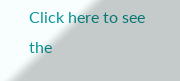Click here to see the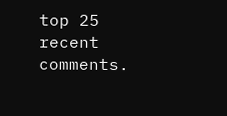top 25 recent comments.